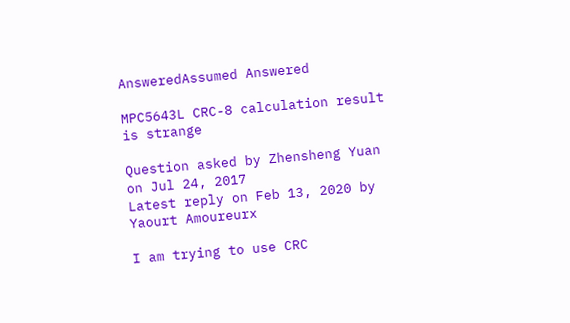AnsweredAssumed Answered

MPC5643L CRC-8 calculation result is strange

Question asked by Zhensheng Yuan on Jul 24, 2017
Latest reply on Feb 13, 2020 by Yaourt Amoureurx

I am trying to use CRC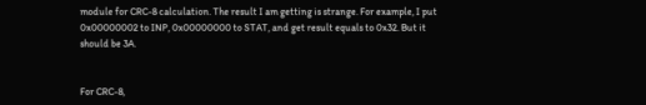module for CRC-8 calculation. The result I am getting is strange. For example, I put 0x00000002 to INP, 0x00000000 to STAT, and get result equals to 0x32. But it should be 3A.


For CRC-8,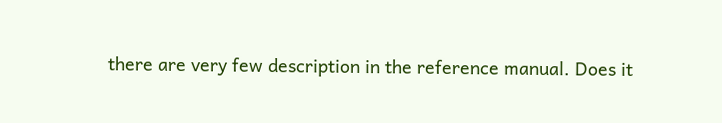there are very few description in the reference manual. Does it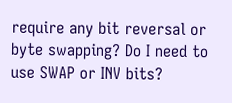require any bit reversal or byte swapping? Do I need to use SWAP or INV bits?